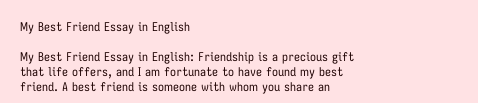My Best Friend Essay in English

My Best Friend Essay in English: Friendship is a precious gift that life offers, and I am fortunate to have found my best friend. A best friend is someone with whom you share an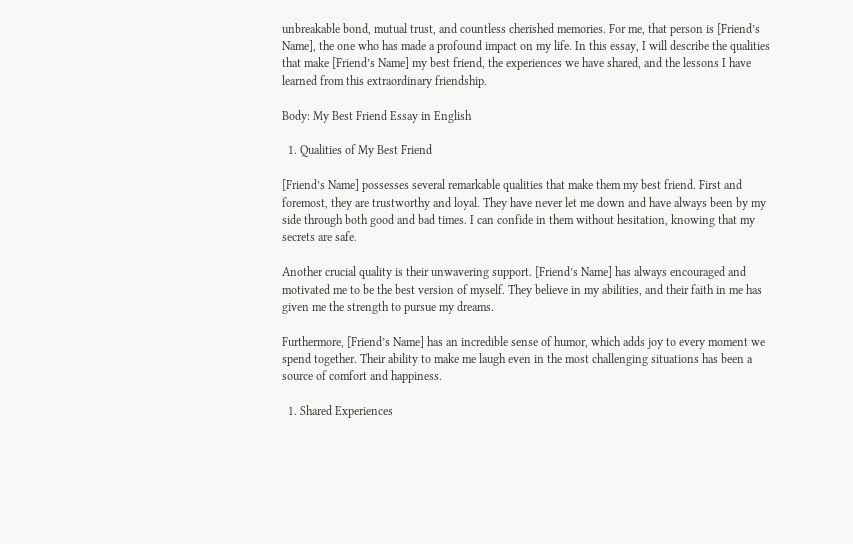unbreakable bond, mutual trust, and countless cherished memories. For me, that person is [Friend’s Name], the one who has made a profound impact on my life. In this essay, I will describe the qualities that make [Friend’s Name] my best friend, the experiences we have shared, and the lessons I have learned from this extraordinary friendship.

Body: My Best Friend Essay in English

  1. Qualities of My Best Friend

[Friend’s Name] possesses several remarkable qualities that make them my best friend. First and foremost, they are trustworthy and loyal. They have never let me down and have always been by my side through both good and bad times. I can confide in them without hesitation, knowing that my secrets are safe.

Another crucial quality is their unwavering support. [Friend’s Name] has always encouraged and motivated me to be the best version of myself. They believe in my abilities, and their faith in me has given me the strength to pursue my dreams.

Furthermore, [Friend’s Name] has an incredible sense of humor, which adds joy to every moment we spend together. Their ability to make me laugh even in the most challenging situations has been a source of comfort and happiness.

  1. Shared Experiences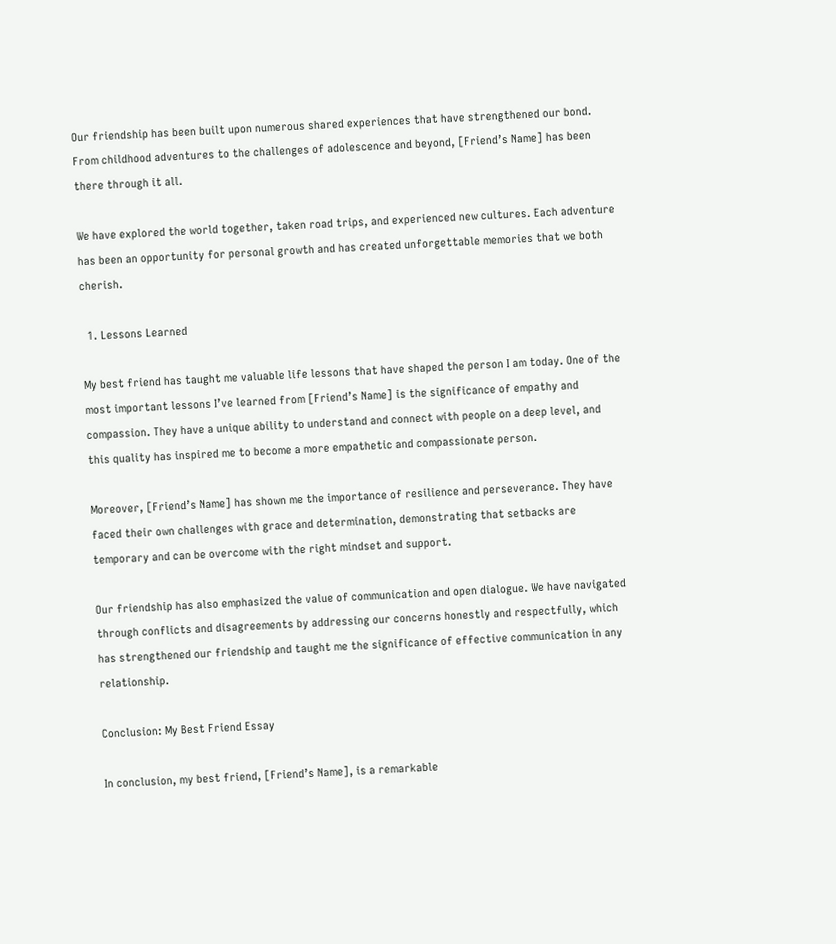Our friendship has been built upon numerous shared experiences that have strengthened our bond. From childhood adventures to the challenges of adolescence and beyond, [Friend’s Name] has been there through it all.

We have explored the world together, taken road trips, and experienced new cultures. Each adventure has been an opportunity for personal growth and has created unforgettable memories that we both cherish.

  1. Lessons Learned

My best friend has taught me valuable life lessons that have shaped the person I am today. One of the most important lessons I’ve learned from [Friend’s Name] is the significance of empathy and compassion. They have a unique ability to understand and connect with people on a deep level, and this quality has inspired me to become a more empathetic and compassionate person.

Moreover, [Friend’s Name] has shown me the importance of resilience and perseverance. They have faced their own challenges with grace and determination, demonstrating that setbacks are temporary and can be overcome with the right mindset and support.

Our friendship has also emphasized the value of communication and open dialogue. We have navigated through conflicts and disagreements by addressing our concerns honestly and respectfully, which has strengthened our friendship and taught me the significance of effective communication in any relationship.

Conclusion: My Best Friend Essay

In conclusion, my best friend, [Friend’s Name], is a remarkable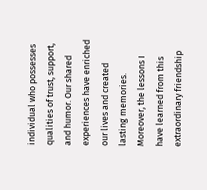individual who possesses qualities of trust, support, and humor. Our shared experiences have enriched our lives and created lasting memories. Moreover, the lessons I have learned from this extraordinary friendship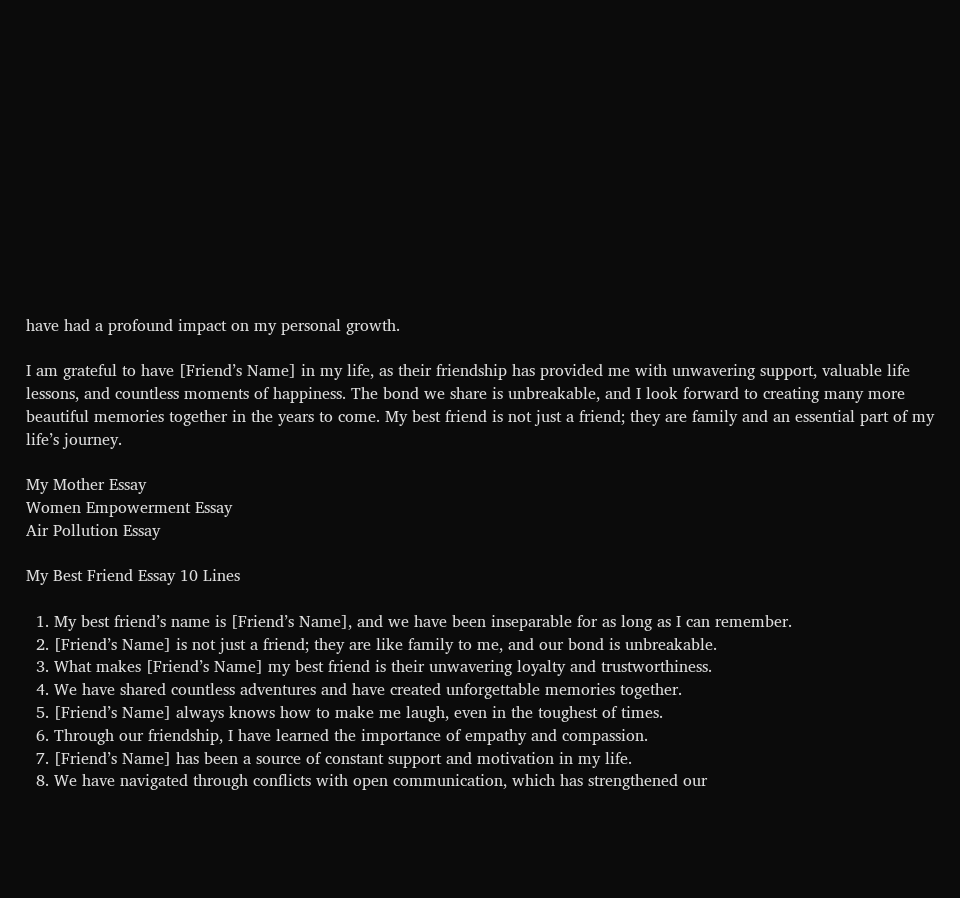have had a profound impact on my personal growth.

I am grateful to have [Friend’s Name] in my life, as their friendship has provided me with unwavering support, valuable life lessons, and countless moments of happiness. The bond we share is unbreakable, and I look forward to creating many more beautiful memories together in the years to come. My best friend is not just a friend; they are family and an essential part of my life’s journey.

My Mother Essay
Women Empowerment Essay
Air Pollution Essay

My Best Friend Essay 10 Lines

  1. My best friend’s name is [Friend’s Name], and we have been inseparable for as long as I can remember.
  2. [Friend’s Name] is not just a friend; they are like family to me, and our bond is unbreakable.
  3. What makes [Friend’s Name] my best friend is their unwavering loyalty and trustworthiness.
  4. We have shared countless adventures and have created unforgettable memories together.
  5. [Friend’s Name] always knows how to make me laugh, even in the toughest of times.
  6. Through our friendship, I have learned the importance of empathy and compassion.
  7. [Friend’s Name] has been a source of constant support and motivation in my life.
  8. We have navigated through conflicts with open communication, which has strengthened our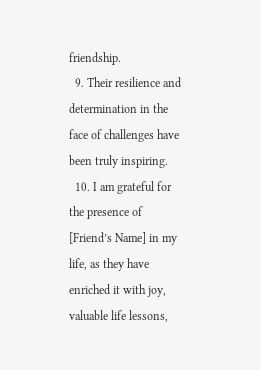friendship.
  9. Their resilience and determination in the face of challenges have been truly inspiring.
  10. I am grateful for the presence of [Friend’s Name] in my life, as they have enriched it with joy, valuable life lessons,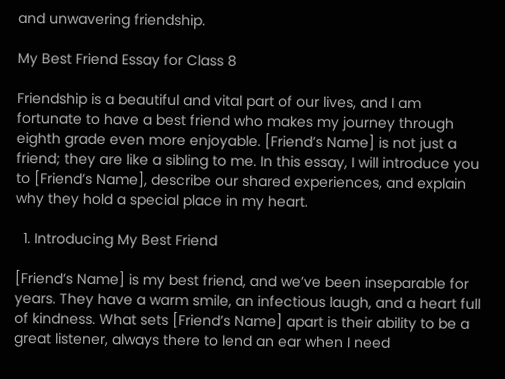and unwavering friendship.

My Best Friend Essay for Class 8

Friendship is a beautiful and vital part of our lives, and I am fortunate to have a best friend who makes my journey through eighth grade even more enjoyable. [Friend’s Name] is not just a friend; they are like a sibling to me. In this essay, I will introduce you to [Friend’s Name], describe our shared experiences, and explain why they hold a special place in my heart.

  1. Introducing My Best Friend

[Friend’s Name] is my best friend, and we’ve been inseparable for years. They have a warm smile, an infectious laugh, and a heart full of kindness. What sets [Friend’s Name] apart is their ability to be a great listener, always there to lend an ear when I need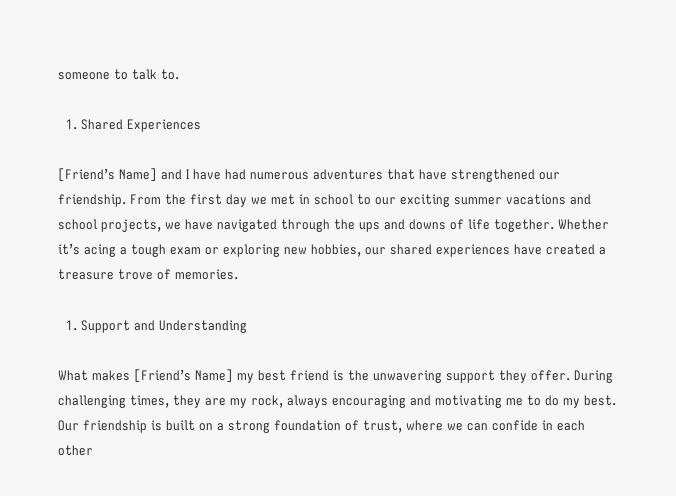someone to talk to.

  1. Shared Experiences

[Friend’s Name] and I have had numerous adventures that have strengthened our friendship. From the first day we met in school to our exciting summer vacations and school projects, we have navigated through the ups and downs of life together. Whether it’s acing a tough exam or exploring new hobbies, our shared experiences have created a treasure trove of memories.

  1. Support and Understanding

What makes [Friend’s Name] my best friend is the unwavering support they offer. During challenging times, they are my rock, always encouraging and motivating me to do my best. Our friendship is built on a strong foundation of trust, where we can confide in each other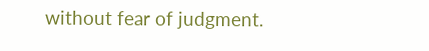without fear of judgment.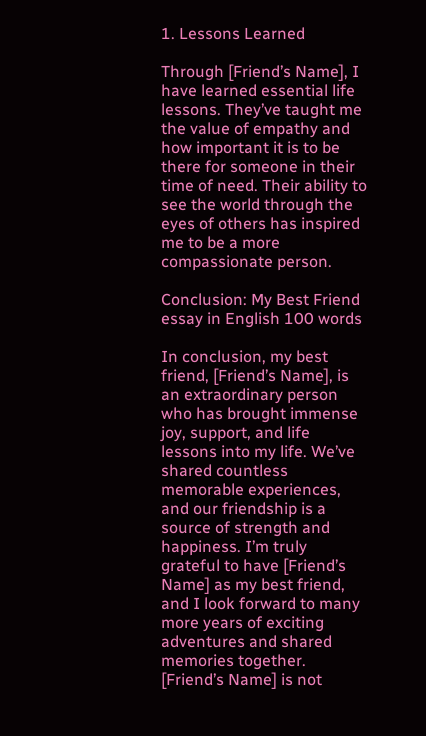1. Lessons Learned

Through [Friend’s Name], I have learned essential life lessons. They’ve taught me the value of empathy and how important it is to be there for someone in their time of need. Their ability to see the world through the eyes of others has inspired me to be a more compassionate person.

Conclusion: My Best Friend essay in English 100 words

In conclusion, my best friend, [Friend’s Name], is an extraordinary person who has brought immense joy, support, and life lessons into my life. We’ve shared countless memorable experiences, and our friendship is a source of strength and happiness. I’m truly grateful to have [Friend’s Name] as my best friend, and I look forward to many more years of exciting adventures and shared memories together. [Friend’s Name] is not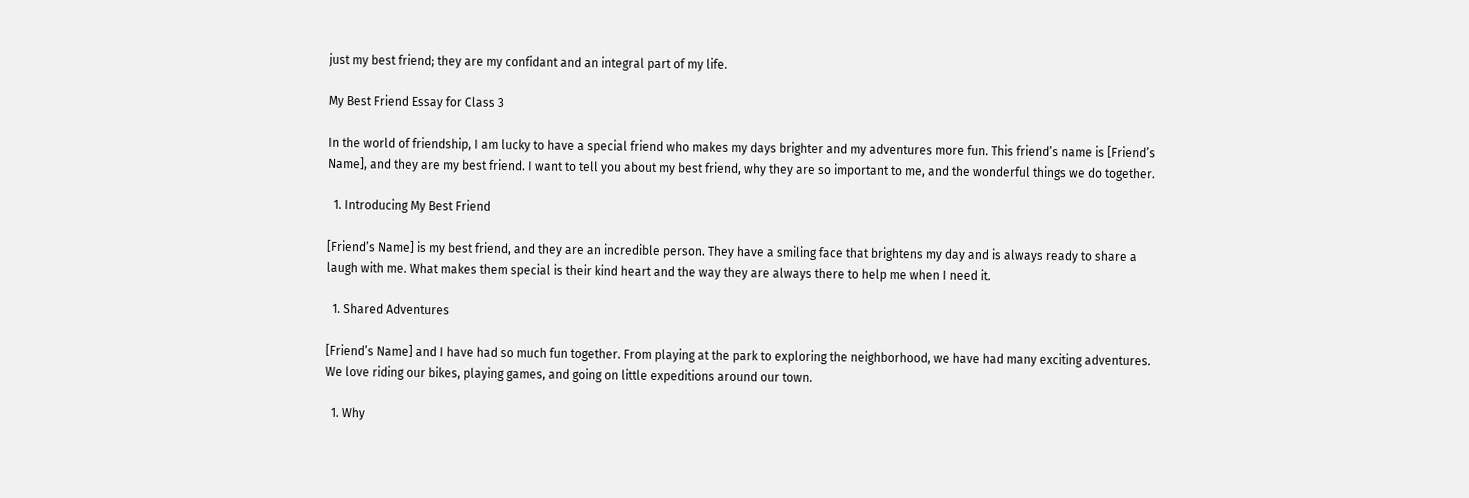just my best friend; they are my confidant and an integral part of my life.

My Best Friend Essay for Class 3

In the world of friendship, I am lucky to have a special friend who makes my days brighter and my adventures more fun. This friend’s name is [Friend’s Name], and they are my best friend. I want to tell you about my best friend, why they are so important to me, and the wonderful things we do together.

  1. Introducing My Best Friend

[Friend’s Name] is my best friend, and they are an incredible person. They have a smiling face that brightens my day and is always ready to share a laugh with me. What makes them special is their kind heart and the way they are always there to help me when I need it.

  1. Shared Adventures

[Friend’s Name] and I have had so much fun together. From playing at the park to exploring the neighborhood, we have had many exciting adventures. We love riding our bikes, playing games, and going on little expeditions around our town.

  1. Why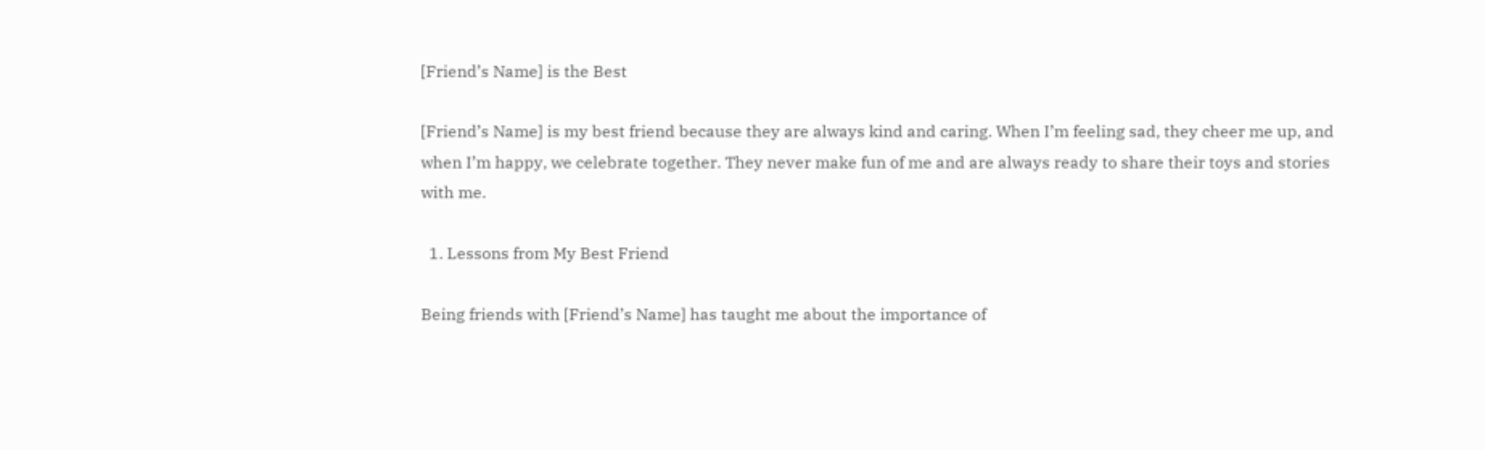[Friend’s Name] is the Best

[Friend’s Name] is my best friend because they are always kind and caring. When I’m feeling sad, they cheer me up, and when I’m happy, we celebrate together. They never make fun of me and are always ready to share their toys and stories with me.

  1. Lessons from My Best Friend

Being friends with [Friend’s Name] has taught me about the importance of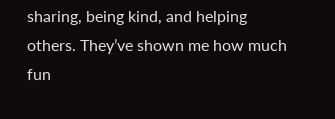sharing, being kind, and helping others. They’ve shown me how much fun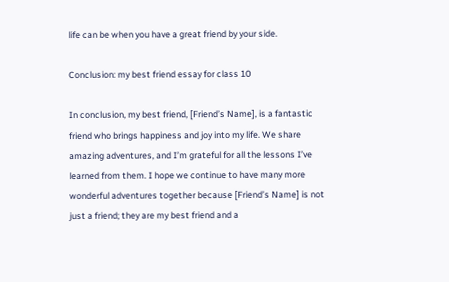life can be when you have a great friend by your side.

Conclusion: my best friend essay for class 10

In conclusion, my best friend, [Friend’s Name], is a fantastic friend who brings happiness and joy into my life. We share amazing adventures, and I’m grateful for all the lessons I’ve learned from them. I hope we continue to have many more wonderful adventures together because [Friend’s Name] is not just a friend; they are my best friend and a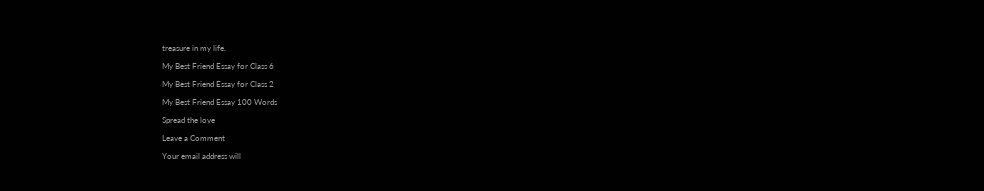treasure in my life.

My Best Friend Essay for Class 6

My Best Friend Essay for Class 2

My Best Friend Essay 100 Words

Spread the love

Leave a Comment

Your email address will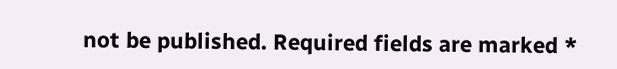not be published. Required fields are marked *